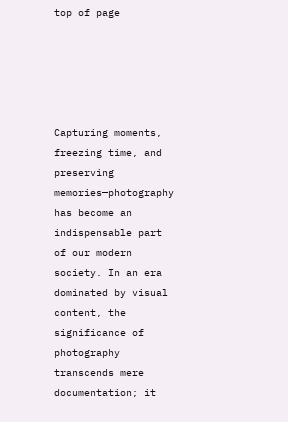top of page





Capturing moments, freezing time, and preserving memories—photography has become an indispensable part of our modern society. In an era dominated by visual content, the significance of photography transcends mere documentation; it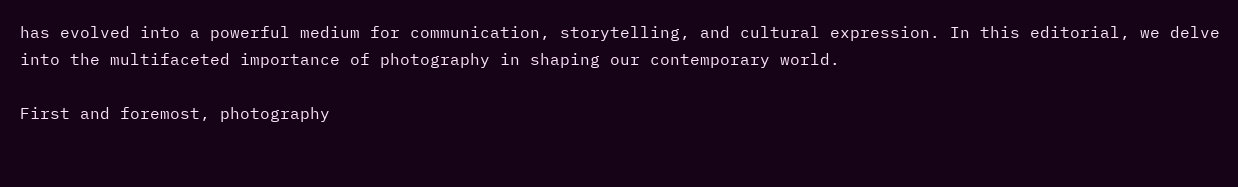has evolved into a powerful medium for communication, storytelling, and cultural expression. In this editorial, we delve into the multifaceted importance of photography in shaping our contemporary world.

First and foremost, photography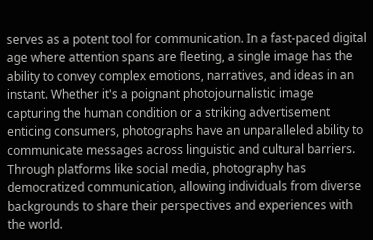serves as a potent tool for communication. In a fast-paced digital age where attention spans are fleeting, a single image has the ability to convey complex emotions, narratives, and ideas in an instant. Whether it's a poignant photojournalistic image capturing the human condition or a striking advertisement enticing consumers, photographs have an unparalleled ability to communicate messages across linguistic and cultural barriers. Through platforms like social media, photography has democratized communication, allowing individuals from diverse backgrounds to share their perspectives and experiences with the world.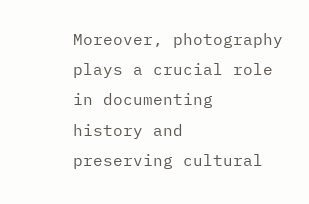Moreover, photography plays a crucial role in documenting history and preserving cultural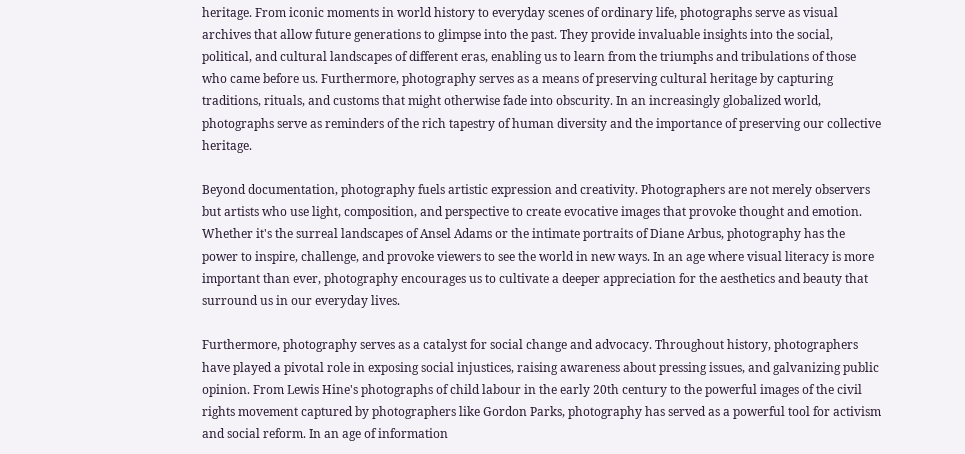heritage. From iconic moments in world history to everyday scenes of ordinary life, photographs serve as visual archives that allow future generations to glimpse into the past. They provide invaluable insights into the social, political, and cultural landscapes of different eras, enabling us to learn from the triumphs and tribulations of those who came before us. Furthermore, photography serves as a means of preserving cultural heritage by capturing traditions, rituals, and customs that might otherwise fade into obscurity. In an increasingly globalized world, photographs serve as reminders of the rich tapestry of human diversity and the importance of preserving our collective heritage.

Beyond documentation, photography fuels artistic expression and creativity. Photographers are not merely observers but artists who use light, composition, and perspective to create evocative images that provoke thought and emotion. Whether it's the surreal landscapes of Ansel Adams or the intimate portraits of Diane Arbus, photography has the power to inspire, challenge, and provoke viewers to see the world in new ways. In an age where visual literacy is more important than ever, photography encourages us to cultivate a deeper appreciation for the aesthetics and beauty that surround us in our everyday lives.

Furthermore, photography serves as a catalyst for social change and advocacy. Throughout history, photographers have played a pivotal role in exposing social injustices, raising awareness about pressing issues, and galvanizing public opinion. From Lewis Hine's photographs of child labour in the early 20th century to the powerful images of the civil rights movement captured by photographers like Gordon Parks, photography has served as a powerful tool for activism and social reform. In an age of information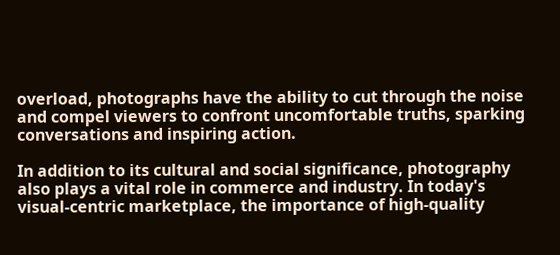overload, photographs have the ability to cut through the noise and compel viewers to confront uncomfortable truths, sparking conversations and inspiring action.

In addition to its cultural and social significance, photography also plays a vital role in commerce and industry. In today's visual-centric marketplace, the importance of high-quality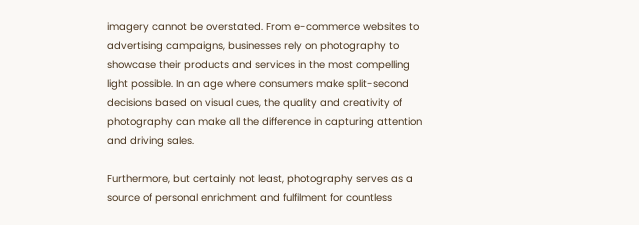imagery cannot be overstated. From e-commerce websites to advertising campaigns, businesses rely on photography to showcase their products and services in the most compelling light possible. In an age where consumers make split-second decisions based on visual cues, the quality and creativity of photography can make all the difference in capturing attention and driving sales.

Furthermore, but certainly not least, photography serves as a source of personal enrichment and fulfilment for countless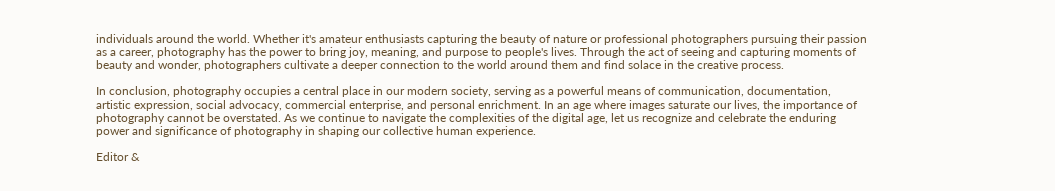individuals around the world. Whether it's amateur enthusiasts capturing the beauty of nature or professional photographers pursuing their passion as a career, photography has the power to bring joy, meaning, and purpose to people's lives. Through the act of seeing and capturing moments of beauty and wonder, photographers cultivate a deeper connection to the world around them and find solace in the creative process.

In conclusion, photography occupies a central place in our modern society, serving as a powerful means of communication, documentation, artistic expression, social advocacy, commercial enterprise, and personal enrichment. In an age where images saturate our lives, the importance of photography cannot be overstated. As we continue to navigate the complexities of the digital age, let us recognize and celebrate the enduring power and significance of photography in shaping our collective human experience.

Editor &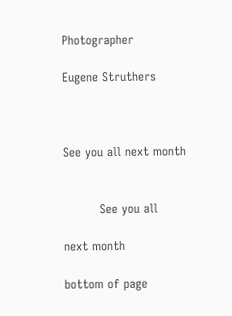Photographer

Eugene Struthers



See you all next month


         See you all

next month

bottom of page